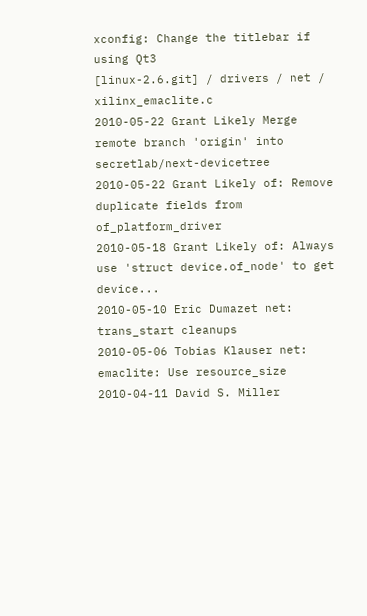xconfig: Change the titlebar if using Qt3
[linux-2.6.git] / drivers / net / xilinx_emaclite.c
2010-05-22 Grant Likely Merge remote branch 'origin' into secretlab/next-devicetree
2010-05-22 Grant Likely of: Remove duplicate fields from of_platform_driver
2010-05-18 Grant Likely of: Always use 'struct device.of_node' to get device...
2010-05-10 Eric Dumazet net: trans_start cleanups
2010-05-06 Tobias Klauser net: emaclite: Use resource_size
2010-04-11 David S. Miller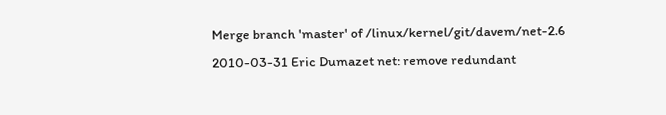Merge branch 'master' of /linux/kernel/git/davem/net-2.6
2010-03-31 Eric Dumazet net: remove redundant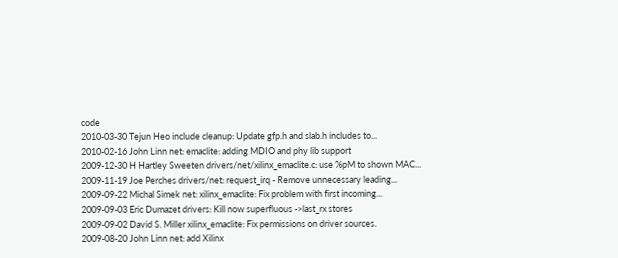code
2010-03-30 Tejun Heo include cleanup: Update gfp.h and slab.h includes to...
2010-02-16 John Linn net: emaclite: adding MDIO and phy lib support
2009-12-30 H Hartley Sweeten drivers/net/xilinx_emaclite.c: use %pM to shown MAC...
2009-11-19 Joe Perches drivers/net: request_irq - Remove unnecessary leading...
2009-09-22 Michal Simek net: xilinx_emaclite: Fix problem with first incoming...
2009-09-03 Eric Dumazet drivers: Kill now superfluous ->last_rx stores
2009-09-02 David S. Miller xilinx_emaclite: Fix permissions on driver sources.
2009-08-20 John Linn net: add Xilinx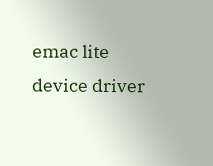emac lite device driver